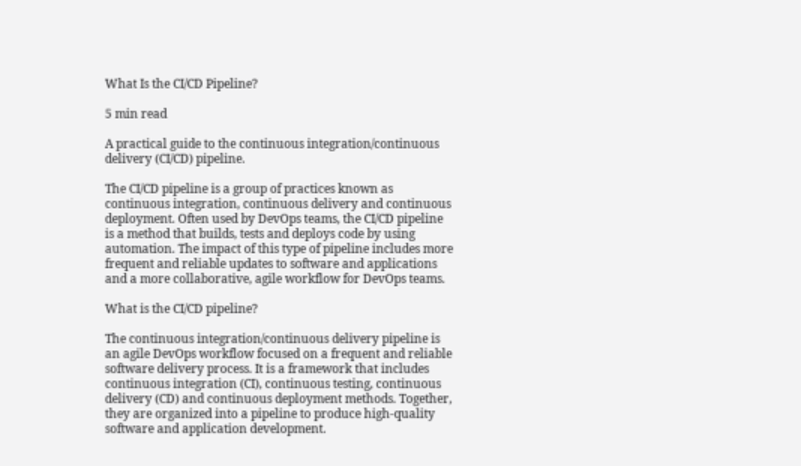What Is the CI/CD Pipeline?

5 min read

A practical guide to the continuous integration/continuous delivery (CI/CD) pipeline.

The CI/CD pipeline is a group of practices known as continuous integration, continuous delivery and continuous deployment. Often used by DevOps teams, the CI/CD pipeline is a method that builds, tests and deploys code by using automation. The impact of this type of pipeline includes more frequent and reliable updates to software and applications and a more collaborative, agile workflow for DevOps teams.

What is the CI/CD pipeline?

The continuous integration/continuous delivery pipeline is an agile DevOps workflow focused on a frequent and reliable software delivery process. It is a framework that includes continuous integration (CI), continuous testing, continuous delivery (CD) and continuous deployment methods. Together, they are organized into a pipeline to produce high-quality software and application development.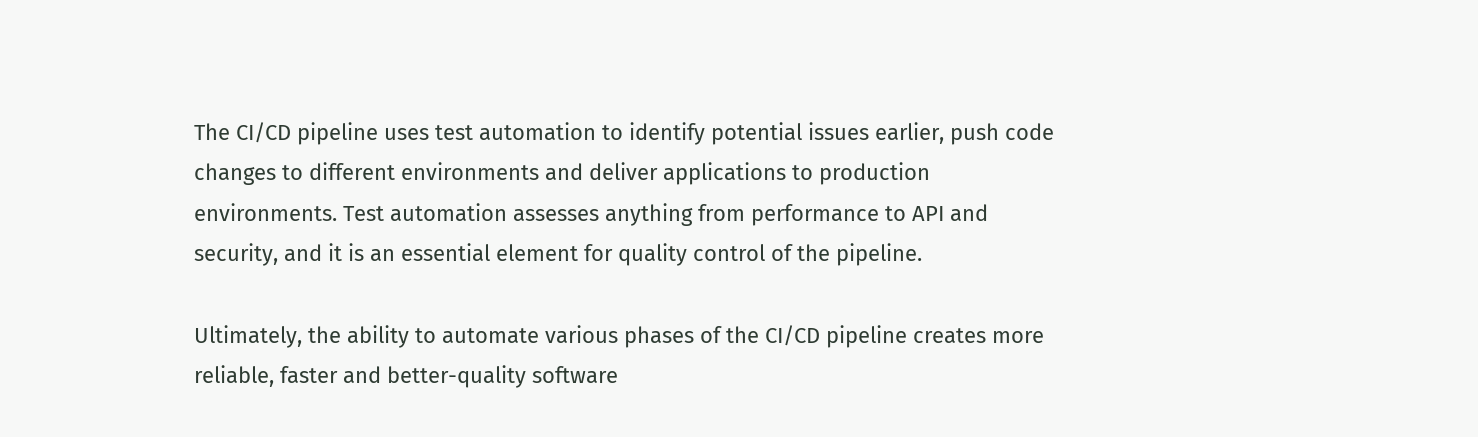The CI/CD pipeline uses test automation to identify potential issues earlier, push code changes to different environments and deliver applications to production environments. Test automation assesses anything from performance to API and security, and it is an essential element for quality control of the pipeline.

Ultimately, the ability to automate various phases of the CI/CD pipeline creates more reliable, faster and better-quality software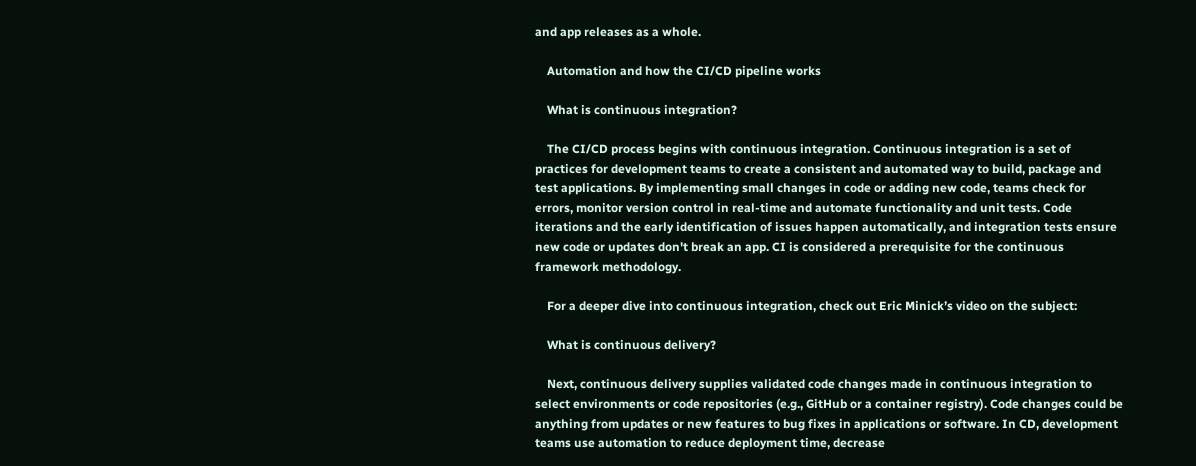and app releases as a whole.

    Automation and how the CI/CD pipeline works

    What is continuous integration?

    The CI/CD process begins with continuous integration. Continuous integration is a set of practices for development teams to create a consistent and automated way to build, package and test applications. By implementing small changes in code or adding new code, teams check for errors, monitor version control in real-time and automate functionality and unit tests. Code iterations and the early identification of issues happen automatically, and integration tests ensure new code or updates don't break an app. CI is considered a prerequisite for the continuous framework methodology.

    For a deeper dive into continuous integration, check out Eric Minick’s video on the subject:

    What is continuous delivery?

    Next, continuous delivery supplies validated code changes made in continuous integration to select environments or code repositories (e.g., GitHub or a container registry). Code changes could be anything from updates or new features to bug fixes in applications or software. In CD, development teams use automation to reduce deployment time, decrease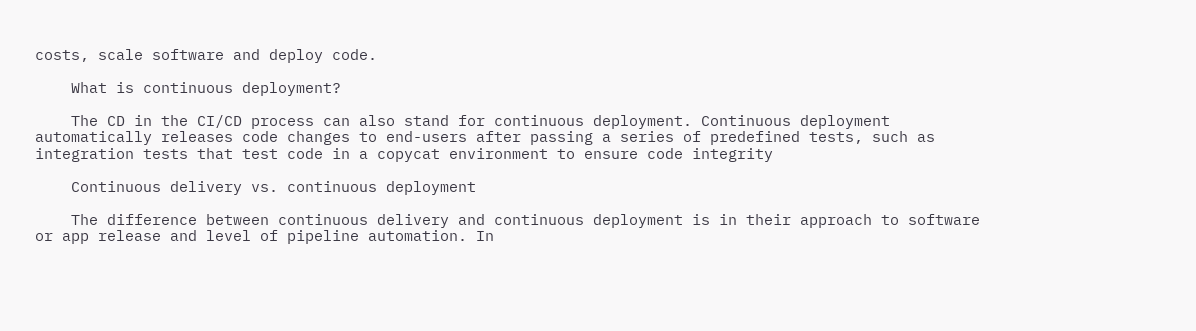costs, scale software and deploy code.

    What is continuous deployment?

    The CD in the CI/CD process can also stand for continuous deployment. Continuous deployment automatically releases code changes to end-users after passing a series of predefined tests, such as integration tests that test code in a copycat environment to ensure code integrity

    Continuous delivery vs. continuous deployment

    The difference between continuous delivery and continuous deployment is in their approach to software or app release and level of pipeline automation. In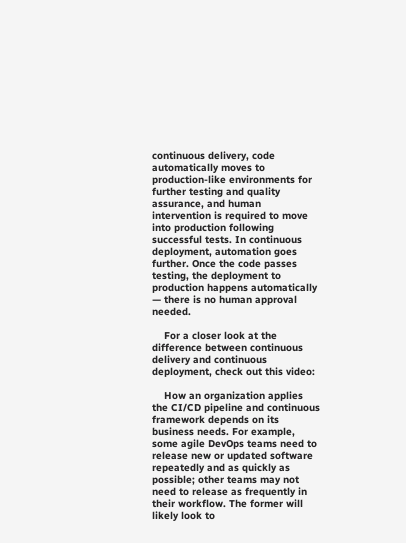continuous delivery, code automatically moves to production-like environments for further testing and quality assurance, and human intervention is required to move into production following successful tests. In continuous deployment, automation goes further. Once the code passes testing, the deployment to production happens automatically — there is no human approval needed.

    For a closer look at the difference between continuous delivery and continuous deployment, check out this video:

    How an organization applies the CI/CD pipeline and continuous framework depends on its business needs. For example, some agile DevOps teams need to release new or updated software repeatedly and as quickly as possible; other teams may not need to release as frequently in their workflow. The former will likely look to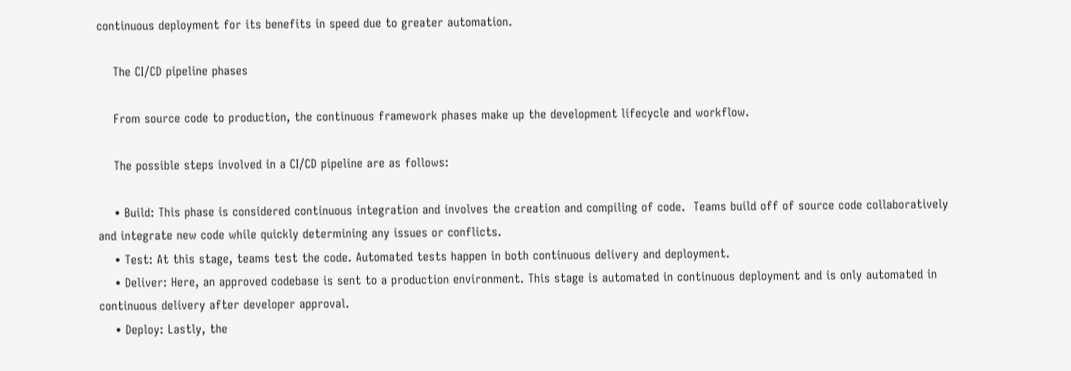continuous deployment for its benefits in speed due to greater automation.

    The CI/CD pipeline phases

    From source code to production, the continuous framework phases make up the development lifecycle and workflow.

    The possible steps involved in a CI/CD pipeline are as follows:

    • Build: This phase is considered continuous integration and involves the creation and compiling of code.  Teams build off of source code collaboratively and integrate new code while quickly determining any issues or conflicts.
    • Test: At this stage, teams test the code. Automated tests happen in both continuous delivery and deployment.
    • Deliver: Here, an approved codebase is sent to a production environment. This stage is automated in continuous deployment and is only automated in continuous delivery after developer approval.
    • Deploy: Lastly, the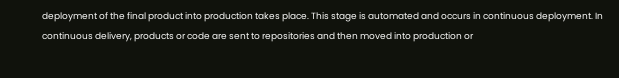deployment of the final product into production takes place. This stage is automated and occurs in continuous deployment. In continuous delivery, products or code are sent to repositories and then moved into production or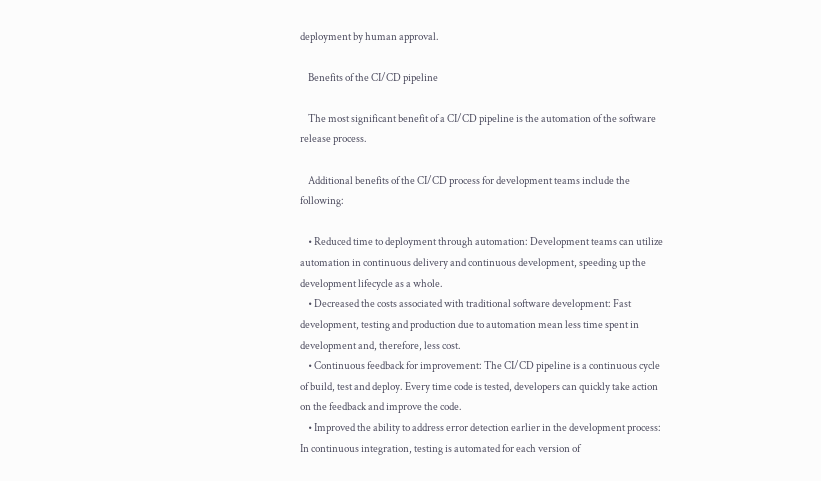deployment by human approval.

    Benefits of the CI/CD pipeline

    The most significant benefit of a CI/CD pipeline is the automation of the software release process.

    Additional benefits of the CI/CD process for development teams include the following:

    • Reduced time to deployment through automation: Development teams can utilize automation in continuous delivery and continuous development, speeding up the development lifecycle as a whole.
    • Decreased the costs associated with traditional software development: Fast development, testing and production due to automation mean less time spent in development and, therefore, less cost.
    • Continuous feedback for improvement: The CI/CD pipeline is a continuous cycle of build, test and deploy. Every time code is tested, developers can quickly take action on the feedback and improve the code.
    • Improved the ability to address error detection earlier in the development process: In continuous integration, testing is automated for each version of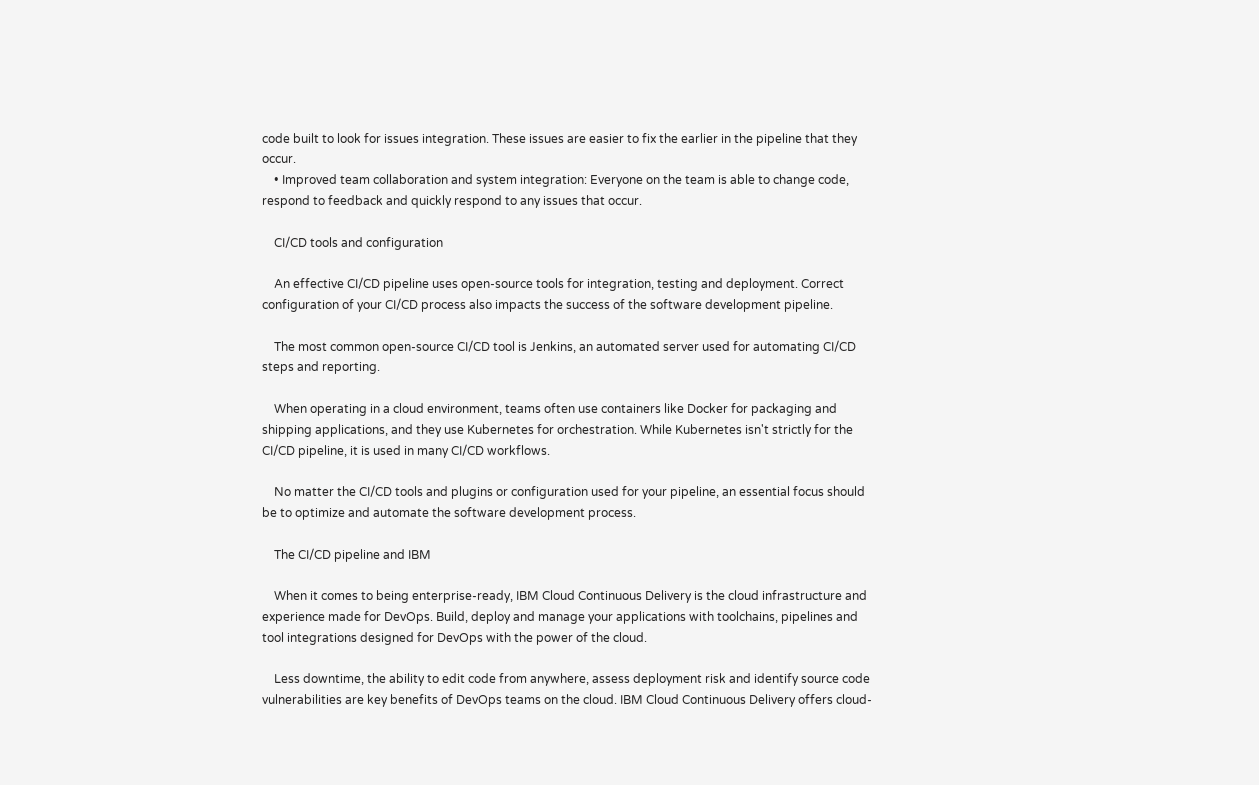code built to look for issues integration. These issues are easier to fix the earlier in the pipeline that they occur.
    • Improved team collaboration and system integration: Everyone on the team is able to change code, respond to feedback and quickly respond to any issues that occur.

    CI/CD tools and configuration

    An effective CI/CD pipeline uses open-source tools for integration, testing and deployment. Correct configuration of your CI/CD process also impacts the success of the software development pipeline.

    The most common open-source CI/CD tool is Jenkins, an automated server used for automating CI/CD steps and reporting.

    When operating in a cloud environment, teams often use containers like Docker for packaging and shipping applications, and they use Kubernetes for orchestration. While Kubernetes isn't strictly for the CI/CD pipeline, it is used in many CI/CD workflows.

    No matter the CI/CD tools and plugins or configuration used for your pipeline, an essential focus should be to optimize and automate the software development process.

    The CI/CD pipeline and IBM

    When it comes to being enterprise-ready, IBM Cloud Continuous Delivery is the cloud infrastructure and experience made for DevOps. Build, deploy and manage your applications with toolchains, pipelines and tool integrations designed for DevOps with the power of the cloud.

    Less downtime, the ability to edit code from anywhere, assess deployment risk and identify source code vulnerabilities are key benefits of DevOps teams on the cloud. IBM Cloud Continuous Delivery offers cloud-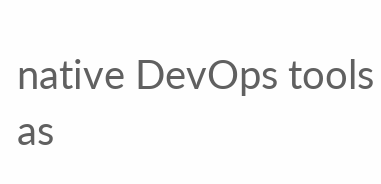native DevOps tools as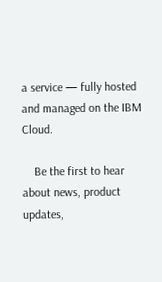a service — fully hosted and managed on the IBM Cloud.

    Be the first to hear about news, product updates,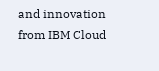and innovation from IBM Cloud